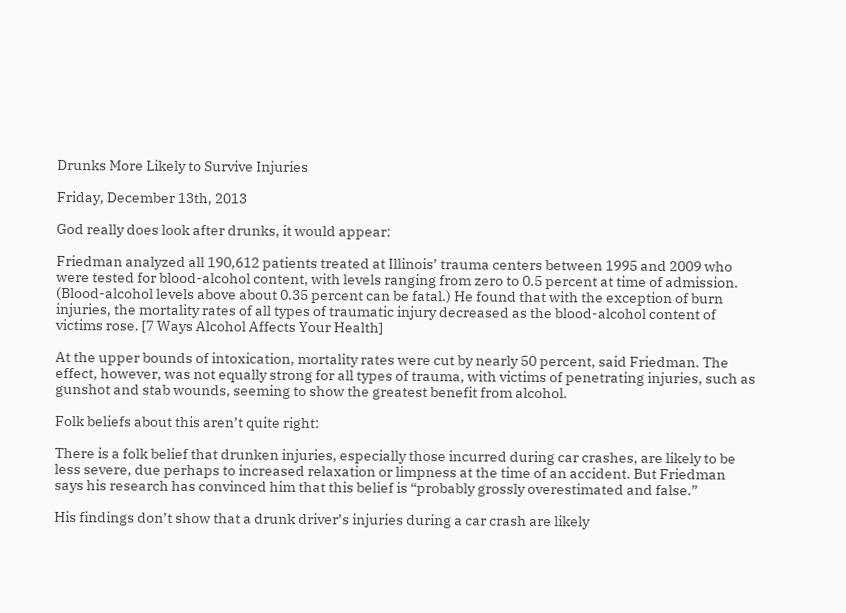Drunks More Likely to Survive Injuries

Friday, December 13th, 2013

God really does look after drunks, it would appear:

Friedman analyzed all 190,612 patients treated at Illinois’ trauma centers between 1995 and 2009 who were tested for blood-alcohol content, with levels ranging from zero to 0.5 percent at time of admission. (Blood-alcohol levels above about 0.35 percent can be fatal.) He found that with the exception of burn injuries, the mortality rates of all types of traumatic injury decreased as the blood-alcohol content of victims rose. [7 Ways Alcohol Affects Your Health]

At the upper bounds of intoxication, mortality rates were cut by nearly 50 percent, said Friedman. The effect, however, was not equally strong for all types of trauma, with victims of penetrating injuries, such as gunshot and stab wounds, seeming to show the greatest benefit from alcohol.

Folk beliefs about this aren’t quite right:

There is a folk belief that drunken injuries, especially those incurred during car crashes, are likely to be less severe, due perhaps to increased relaxation or limpness at the time of an accident. But Friedman says his research has convinced him that this belief is “probably grossly overestimated and false.”

His findings don’t show that a drunk driver’s injuries during a car crash are likely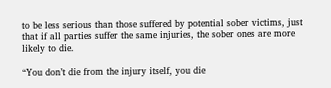to be less serious than those suffered by potential sober victims, just that if all parties suffer the same injuries, the sober ones are more likely to die.

“You don’t die from the injury itself, you die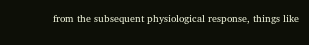from the subsequent physiological response, things like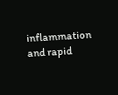inflammation and rapid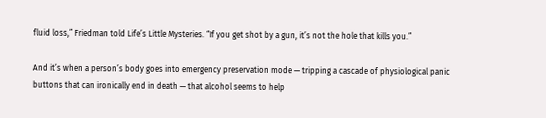fluid loss,” Friedman told Life’s Little Mysteries. “If you get shot by a gun, it’s not the hole that kills you.”

And it’s when a person’s body goes into emergency preservation mode — tripping a cascade of physiological panic buttons that can ironically end in death — that alcohol seems to help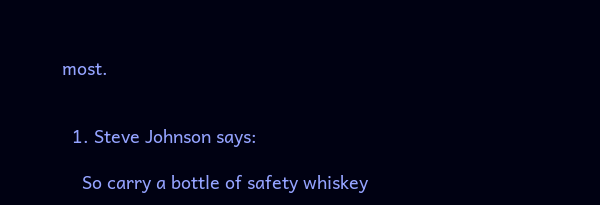most.


  1. Steve Johnson says:

    So carry a bottle of safety whiskey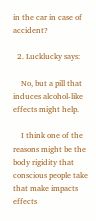in the car in case of accident?

  2. Lucklucky says:

    No, but a pill that induces alcohol-like effects might help.

    I think one of the reasons might be the body rigidity that conscious people take that make impacts effects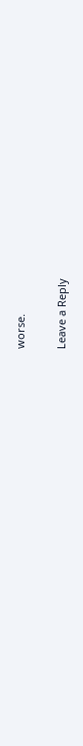worse.

Leave a Reply